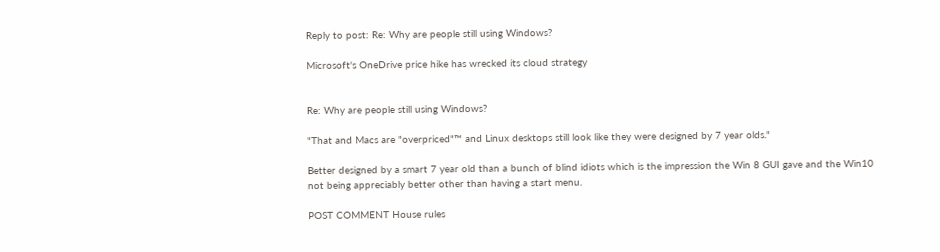Reply to post: Re: Why are people still using Windows?

Microsoft's OneDrive price hike has wrecked its cloud strategy


Re: Why are people still using Windows?

"That and Macs are "overpriced"™ and Linux desktops still look like they were designed by 7 year olds."

Better designed by a smart 7 year old than a bunch of blind idiots which is the impression the Win 8 GUI gave and the Win10 not being appreciably better other than having a start menu.

POST COMMENT House rules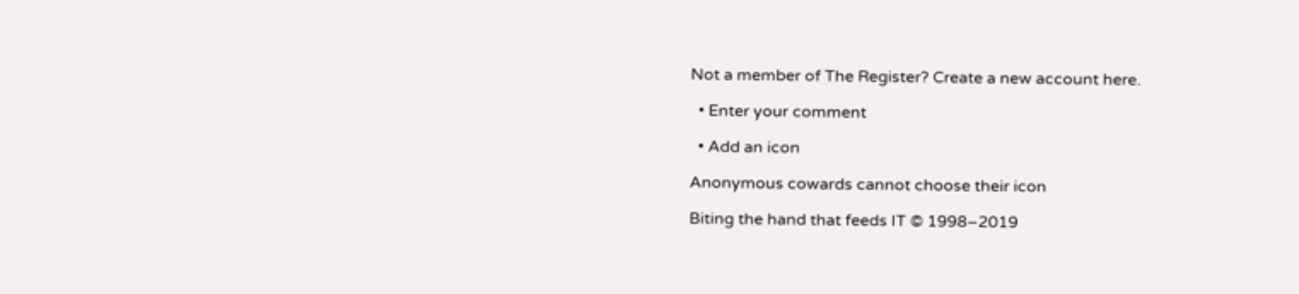Not a member of The Register? Create a new account here.

  • Enter your comment

  • Add an icon

Anonymous cowards cannot choose their icon

Biting the hand that feeds IT © 1998–2019